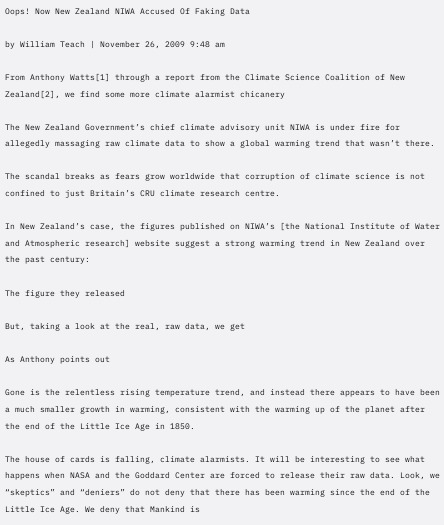Oops! Now New Zealand NIWA Accused Of Faking Data

by William Teach | November 26, 2009 9:48 am

From Anthony Watts[1] through a report from the Climate Science Coalition of New Zealand[2], we find some more climate alarmist chicanery

The New Zealand Government’s chief climate advisory unit NIWA is under fire for allegedly massaging raw climate data to show a global warming trend that wasn’t there.

The scandal breaks as fears grow worldwide that corruption of climate science is not confined to just Britain’s CRU climate research centre.

In New Zealand’s case, the figures published on NIWA’s [the National Institute of Water and Atmospheric research] website suggest a strong warming trend in New Zealand over the past century:

The figure they released

But, taking a look at the real, raw data, we get

As Anthony points out

Gone is the relentless rising temperature trend, and instead there appears to have been a much smaller growth in warming, consistent with the warming up of the planet after the end of the Little Ice Age in 1850.

The house of cards is falling, climate alarmists. It will be interesting to see what happens when NASA and the Goddard Center are forced to release their raw data. Look, we “skeptics” and “deniers” do not deny that there has been warming since the end of the Little Ice Age. We deny that Mankind is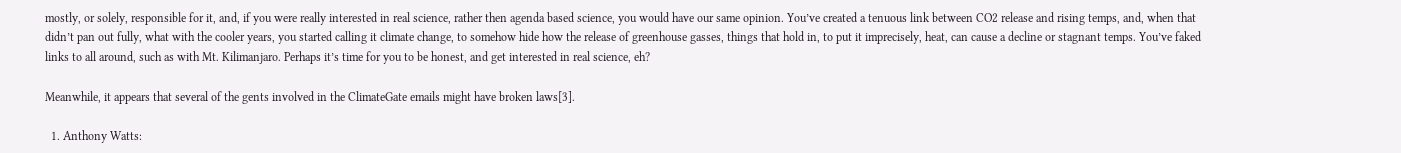mostly, or solely, responsible for it, and, if you were really interested in real science, rather then agenda based science, you would have our same opinion. You’ve created a tenuous link between CO2 release and rising temps, and, when that didn’t pan out fully, what with the cooler years, you started calling it climate change, to somehow hide how the release of greenhouse gasses, things that hold in, to put it imprecisely, heat, can cause a decline or stagnant temps. You’ve faked links to all around, such as with Mt. Kilimanjaro. Perhaps it’s time for you to be honest, and get interested in real science, eh?

Meanwhile, it appears that several of the gents involved in the ClimateGate emails might have broken laws[3].

  1. Anthony Watts: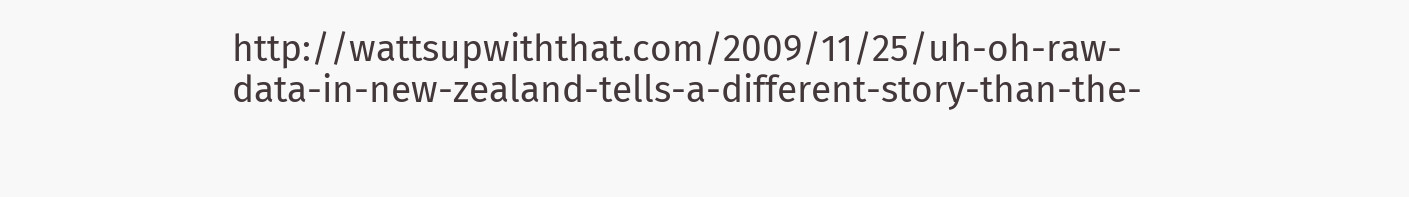http://wattsupwiththat.com/2009/11/25/uh-oh-raw-data-in-new-zealand-tells-a-different-story-than-the-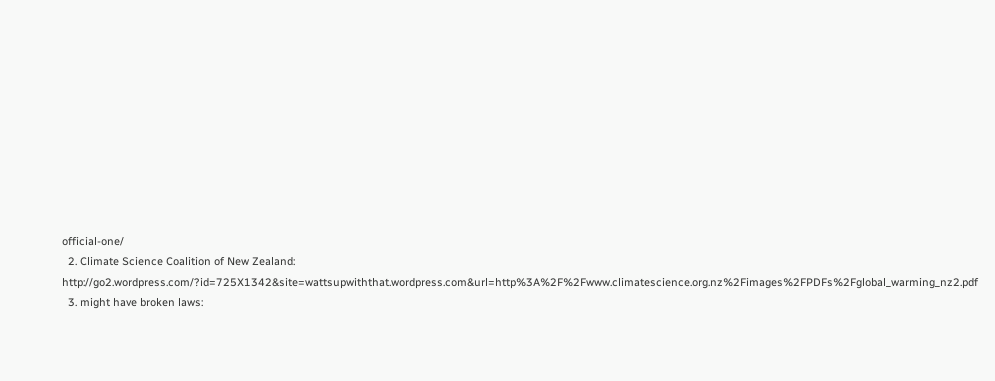official-one/
  2. Climate Science Coalition of New Zealand: http://go2.wordpress.com/?id=725X1342&site=wattsupwiththat.wordpress.com&url=http%3A%2F%2Fwww.climatescience.org.nz%2Fimages%2FPDFs%2Fglobal_warming_nz2.pdf
  3. might have broken laws: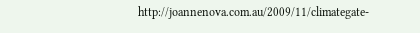http://joannenova.com.au/2009/11/climategate-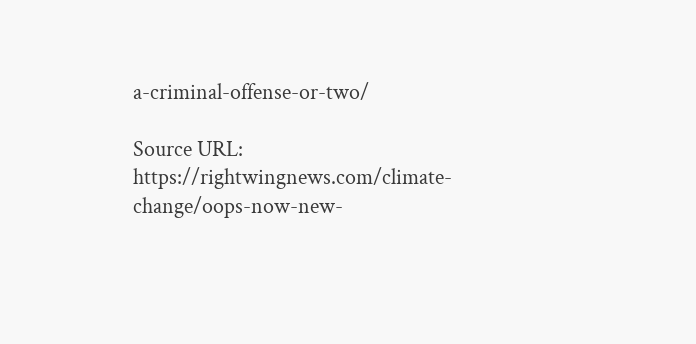a-criminal-offense-or-two/

Source URL: https://rightwingnews.com/climate-change/oops-now-new-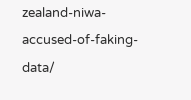zealand-niwa-accused-of-faking-data/